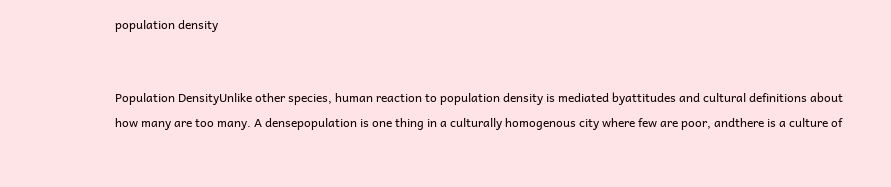population density


Population DensityUnlike other species, human reaction to population density is mediated byattitudes and cultural definitions about how many are too many. A densepopulation is one thing in a culturally homogenous city where few are poor, andthere is a culture of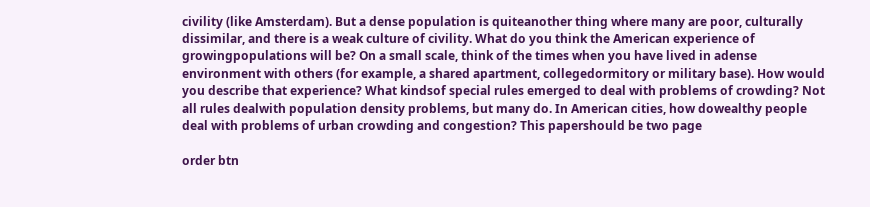civility (like Amsterdam). But a dense population is quiteanother thing where many are poor, culturally dissimilar, and there is a weak culture of civility. What do you think the American experience of growingpopulations will be? On a small scale, think of the times when you have lived in adense environment with others (for example, a shared apartment, collegedormitory or military base). How would you describe that experience? What kindsof special rules emerged to deal with problems of crowding? Not all rules dealwith population density problems, but many do. In American cities, how dowealthy people deal with problems of urban crowding and congestion? This papershould be two page

order btn